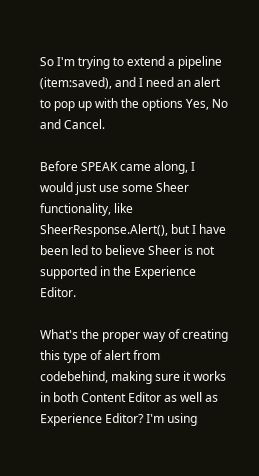So I'm trying to extend a pipeline (item:saved), and I need an alert to pop up with the options Yes, No and Cancel.

Before SPEAK came along, I would just use some Sheer functionality, like SheerResponse.Alert(), but I have been led to believe Sheer is not supported in the Experience Editor.

What's the proper way of creating this type of alert from codebehind, making sure it works in both Content Editor as well as Experience Editor? I'm using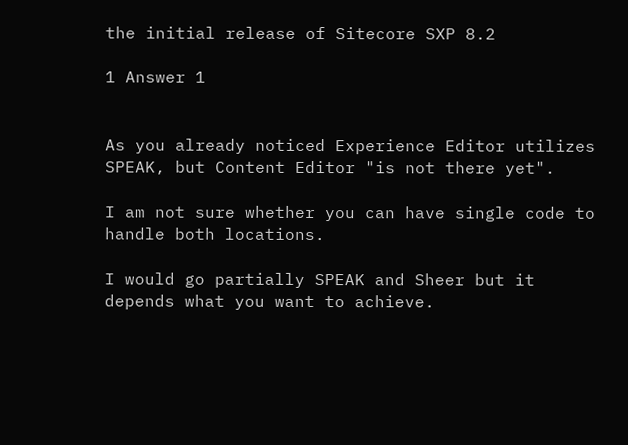the initial release of Sitecore SXP 8.2

1 Answer 1


As you already noticed Experience Editor utilizes SPEAK, but Content Editor "is not there yet".

I am not sure whether you can have single code to handle both locations.

I would go partially SPEAK and Sheer but it depends what you want to achieve.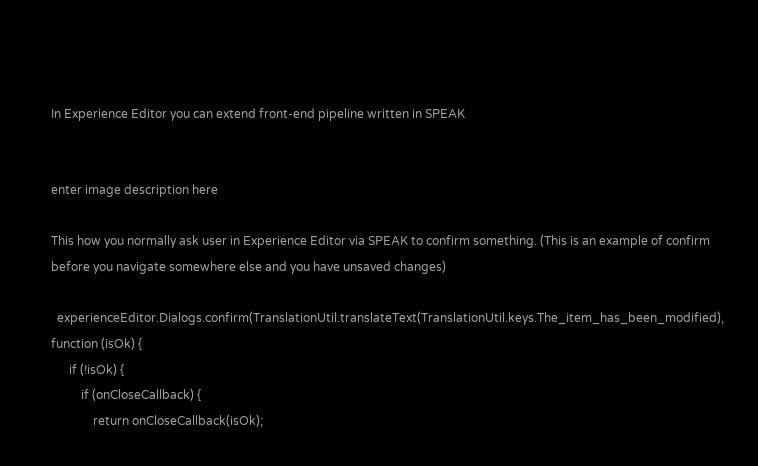In Experience Editor you can extend front-end pipeline written in SPEAK


enter image description here

This how you normally ask user in Experience Editor via SPEAK to confirm something. (This is an example of confirm before you navigate somewhere else and you have unsaved changes)

  experienceEditor.Dialogs.confirm(TranslationUtil.translateText(TranslationUtil.keys.The_item_has_been_modified), function (isOk) {
      if (!isOk) {
          if (onCloseCallback) {
              return onCloseCallback(isOk);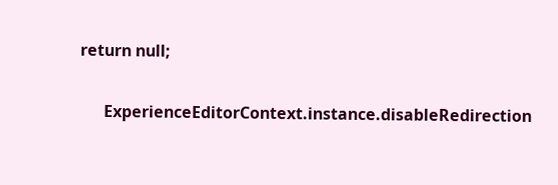return null;

      ExperienceEditorContext.instance.disableRedirection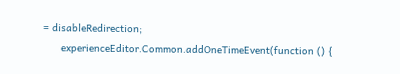= disableRedirection;
      experienceEditor.Common.addOneTimeEvent(function () {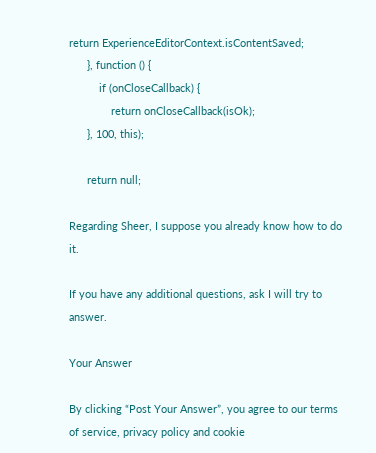return ExperienceEditorContext.isContentSaved;
      }, function () {
          if (onCloseCallback) {
              return onCloseCallback(isOk);
      }, 100, this);

      return null;

Regarding Sheer, I suppose you already know how to do it.

If you have any additional questions, ask I will try to answer.

Your Answer

By clicking “Post Your Answer”, you agree to our terms of service, privacy policy and cookie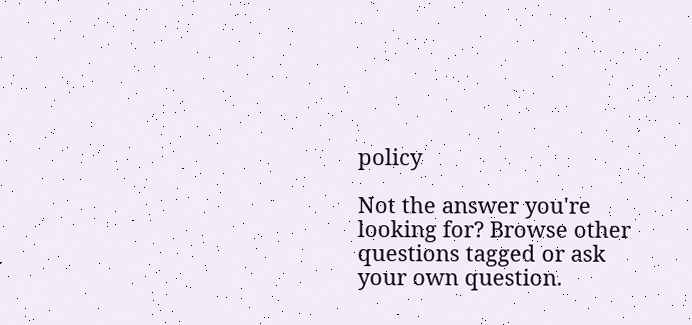policy

Not the answer you're looking for? Browse other questions tagged or ask your own question.